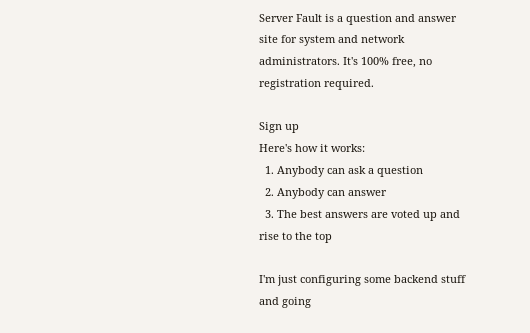Server Fault is a question and answer site for system and network administrators. It's 100% free, no registration required.

Sign up
Here's how it works:
  1. Anybody can ask a question
  2. Anybody can answer
  3. The best answers are voted up and rise to the top

I'm just configuring some backend stuff and going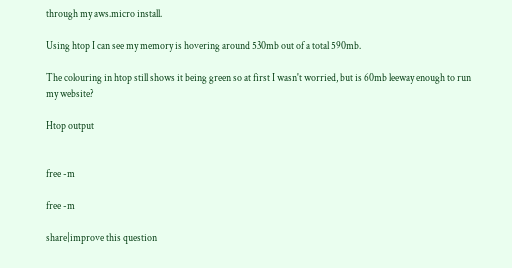through my aws.micro install.

Using htop I can see my memory is hovering around 530mb out of a total 590mb.

The colouring in htop still shows it being green so at first I wasn't worried, but is 60mb leeway enough to run my website?

Htop output


free -m

free -m

share|improve this question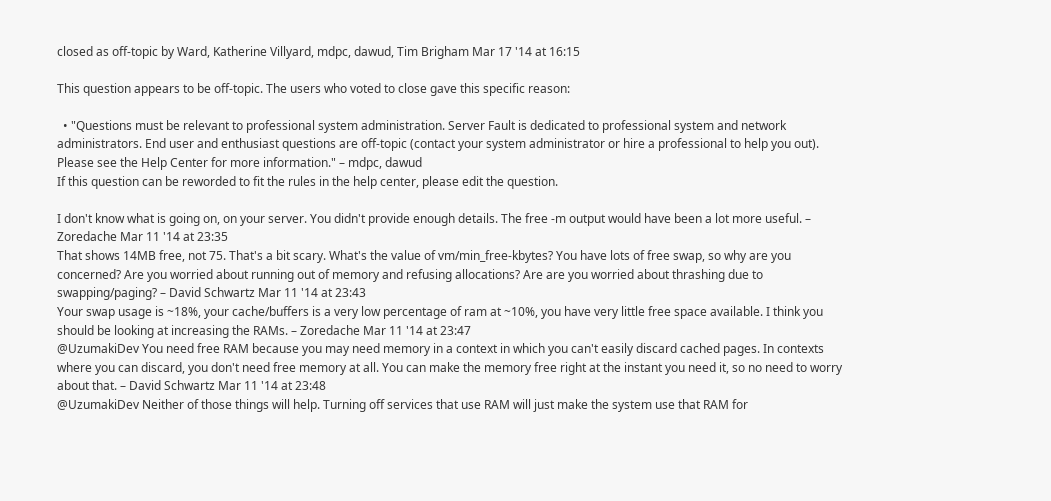closed as off-topic by Ward, Katherine Villyard, mdpc, dawud, Tim Brigham Mar 17 '14 at 16:15

This question appears to be off-topic. The users who voted to close gave this specific reason:

  • "Questions must be relevant to professional system administration. Server Fault is dedicated to professional system and network administrators. End user and enthusiast questions are off-topic (contact your system administrator or hire a professional to help you out). Please see the Help Center for more information." – mdpc, dawud
If this question can be reworded to fit the rules in the help center, please edit the question.

I don't know what is going on, on your server. You didn't provide enough details. The free -m output would have been a lot more useful. – Zoredache Mar 11 '14 at 23:35
That shows 14MB free, not 75. That's a bit scary. What's the value of vm/min_free-kbytes? You have lots of free swap, so why are you concerned? Are you worried about running out of memory and refusing allocations? Are are you worried about thrashing due to swapping/paging? – David Schwartz Mar 11 '14 at 23:43
Your swap usage is ~18%, your cache/buffers is a very low percentage of ram at ~10%, you have very little free space available. I think you should be looking at increasing the RAMs. – Zoredache Mar 11 '14 at 23:47
@UzumakiDev You need free RAM because you may need memory in a context in which you can't easily discard cached pages. In contexts where you can discard, you don't need free memory at all. You can make the memory free right at the instant you need it, so no need to worry about that. – David Schwartz Mar 11 '14 at 23:48
@UzumakiDev Neither of those things will help. Turning off services that use RAM will just make the system use that RAM for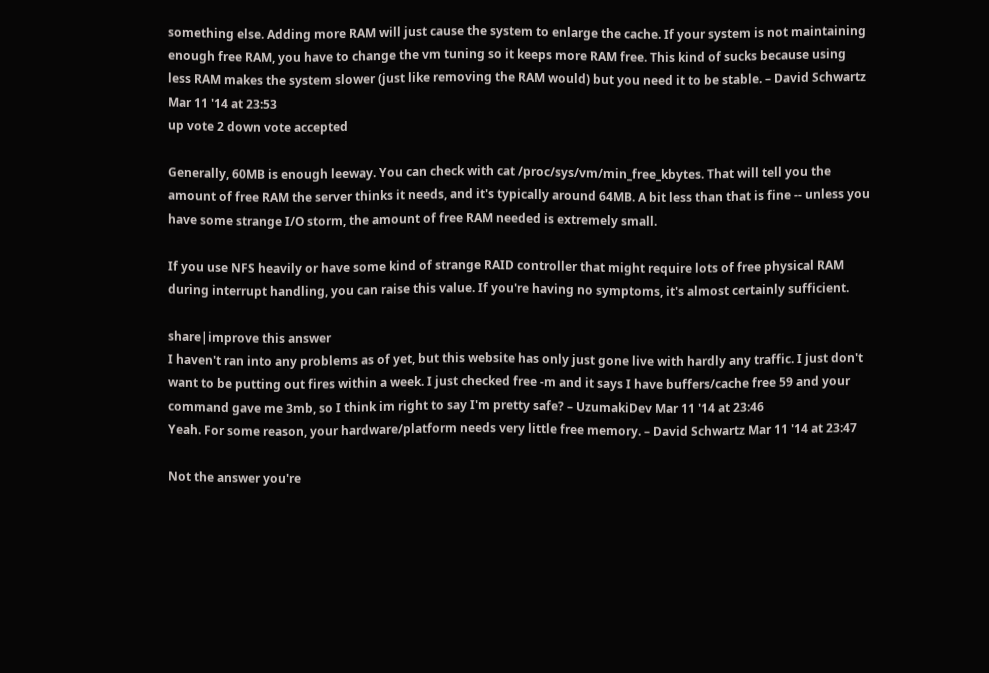something else. Adding more RAM will just cause the system to enlarge the cache. If your system is not maintaining enough free RAM, you have to change the vm tuning so it keeps more RAM free. This kind of sucks because using less RAM makes the system slower (just like removing the RAM would) but you need it to be stable. – David Schwartz Mar 11 '14 at 23:53
up vote 2 down vote accepted

Generally, 60MB is enough leeway. You can check with cat /proc/sys/vm/min_free_kbytes. That will tell you the amount of free RAM the server thinks it needs, and it's typically around 64MB. A bit less than that is fine -- unless you have some strange I/O storm, the amount of free RAM needed is extremely small.

If you use NFS heavily or have some kind of strange RAID controller that might require lots of free physical RAM during interrupt handling, you can raise this value. If you're having no symptoms, it's almost certainly sufficient.

share|improve this answer
I haven't ran into any problems as of yet, but this website has only just gone live with hardly any traffic. I just don't want to be putting out fires within a week. I just checked free -m and it says I have buffers/cache free 59 and your command gave me 3mb, so I think im right to say I'm pretty safe? – UzumakiDev Mar 11 '14 at 23:46
Yeah. For some reason, your hardware/platform needs very little free memory. – David Schwartz Mar 11 '14 at 23:47

Not the answer you're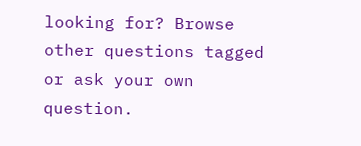looking for? Browse other questions tagged or ask your own question.